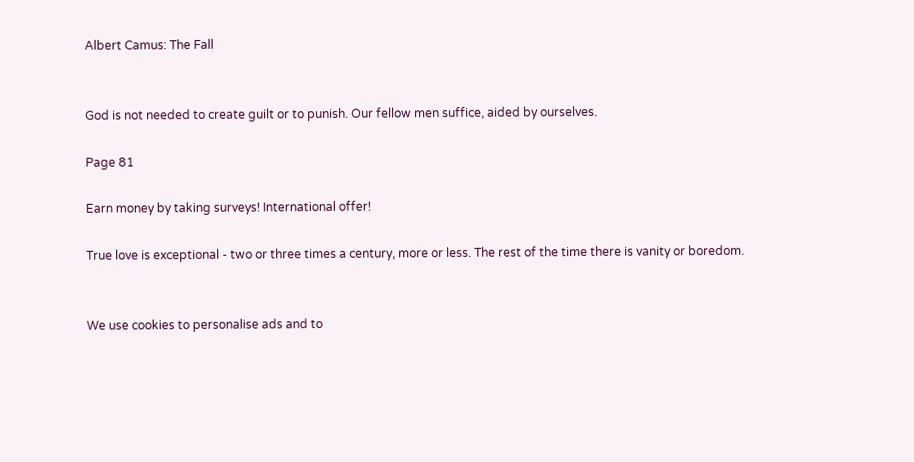Albert Camus: The Fall


God is not needed to create guilt or to punish. Our fellow men suffice, aided by ourselves.

Page 81

Earn money by taking surveys! International offer!

True love is exceptional - two or three times a century, more or less. The rest of the time there is vanity or boredom.


We use cookies to personalise ads and to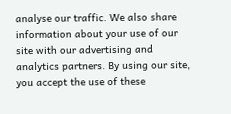analyse our traffic. We also share information about your use of our site with our advertising and analytics partners. By using our site, you accept the use of these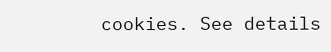cookies. See details